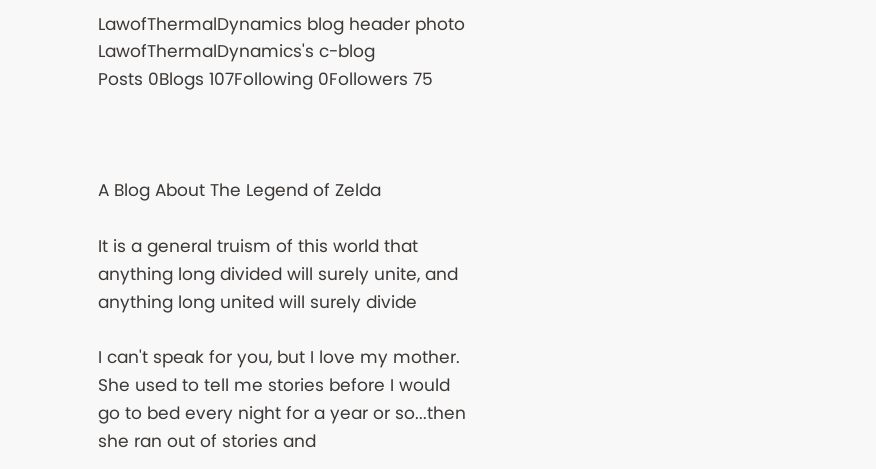LawofThermalDynamics blog header photo
LawofThermalDynamics's c-blog
Posts 0Blogs 107Following 0Followers 75



A Blog About The Legend of Zelda

It is a general truism of this world that anything long divided will surely unite, and anything long united will surely divide

I can't speak for you, but I love my mother. She used to tell me stories before I would go to bed every night for a year or so...then she ran out of stories and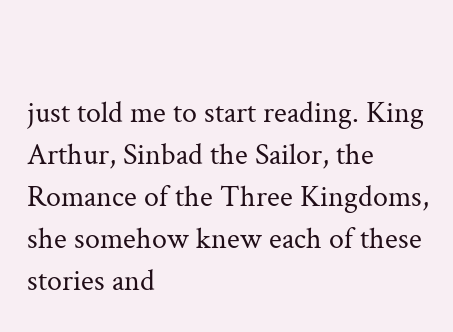just told me to start reading. King Arthur, Sinbad the Sailor, the Romance of the Three Kingdoms, she somehow knew each of these stories and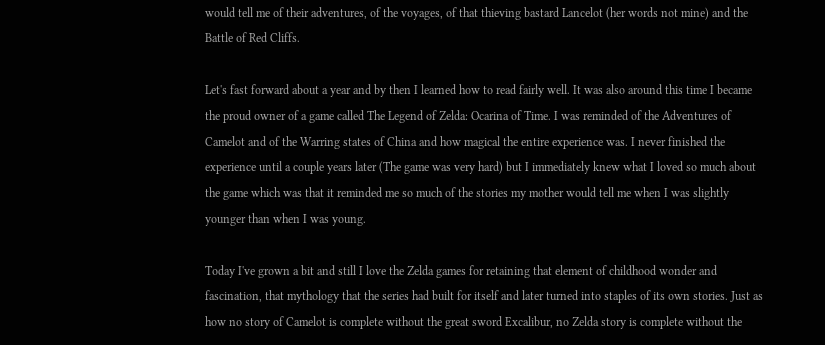would tell me of their adventures, of the voyages, of that thieving bastard Lancelot (her words not mine) and the Battle of Red Cliffs.

Let's fast forward about a year and by then I learned how to read fairly well. It was also around this time I became the proud owner of a game called The Legend of Zelda: Ocarina of Time. I was reminded of the Adventures of Camelot and of the Warring states of China and how magical the entire experience was. I never finished the experience until a couple years later (The game was very hard) but I immediately knew what I loved so much about the game which was that it reminded me so much of the stories my mother would tell me when I was slightly younger than when I was young.

Today I've grown a bit and still I love the Zelda games for retaining that element of childhood wonder and fascination, that mythology that the series had built for itself and later turned into staples of its own stories. Just as how no story of Camelot is complete without the great sword Excalibur, no Zelda story is complete without the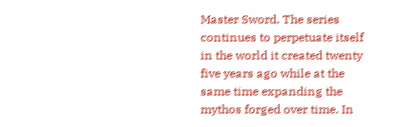Master Sword. The series continues to perpetuate itself in the world it created twenty five years ago while at the same time expanding the mythos forged over time. In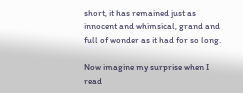short, it has remained just as innocent and whimsical, grand and full of wonder as it had for so long.

Now imagine my surprise when I read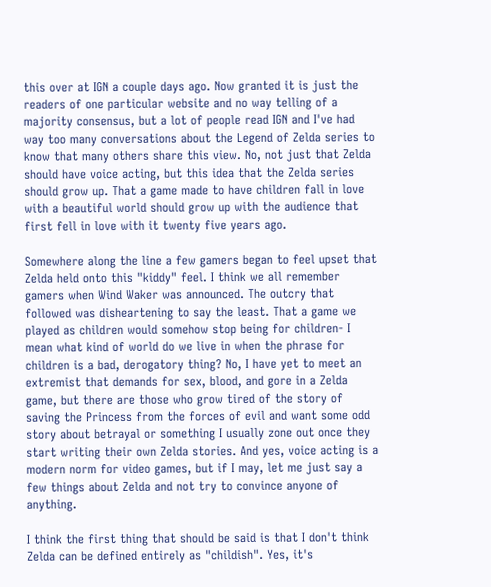this over at IGN a couple days ago. Now granted it is just the readers of one particular website and no way telling of a majority consensus, but a lot of people read IGN and I've had way too many conversations about the Legend of Zelda series to know that many others share this view. No, not just that Zelda should have voice acting, but this idea that the Zelda series should grow up. That a game made to have children fall in love with a beautiful world should grow up with the audience that first fell in love with it twenty five years ago.

Somewhere along the line a few gamers began to feel upset that Zelda held onto this "kiddy" feel. I think we all remember gamers when Wind Waker was announced. The outcry that followed was disheartening to say the least. That a game we played as children would somehow stop being for children- I mean what kind of world do we live in when the phrase for children is a bad, derogatory thing? No, I have yet to meet an extremist that demands for sex, blood, and gore in a Zelda game, but there are those who grow tired of the story of saving the Princess from the forces of evil and want some odd story about betrayal or something I usually zone out once they start writing their own Zelda stories. And yes, voice acting is a modern norm for video games, but if I may, let me just say a few things about Zelda and not try to convince anyone of anything.

I think the first thing that should be said is that I don't think Zelda can be defined entirely as "childish". Yes, it's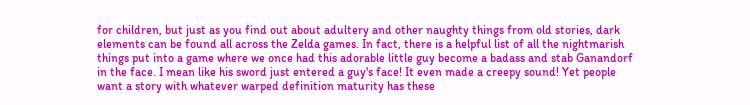for children, but just as you find out about adultery and other naughty things from old stories, dark elements can be found all across the Zelda games. In fact, there is a helpful list of all the nightmarish things put into a game where we once had this adorable little guy become a badass and stab Ganandorf in the face. I mean like his sword just entered a guy's face! It even made a creepy sound! Yet people want a story with whatever warped definition maturity has these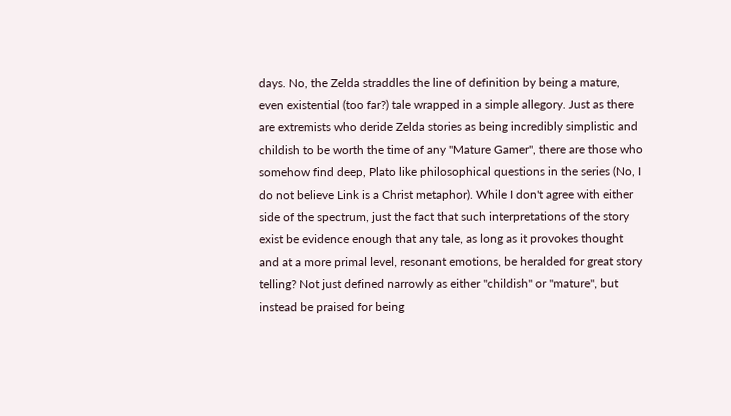days. No, the Zelda straddles the line of definition by being a mature, even existential (too far?) tale wrapped in a simple allegory. Just as there are extremists who deride Zelda stories as being incredibly simplistic and childish to be worth the time of any "Mature Gamer", there are those who somehow find deep, Plato like philosophical questions in the series (No, I do not believe Link is a Christ metaphor). While I don't agree with either side of the spectrum, just the fact that such interpretations of the story exist be evidence enough that any tale, as long as it provokes thought and at a more primal level, resonant emotions, be heralded for great story telling? Not just defined narrowly as either "childish" or "mature", but instead be praised for being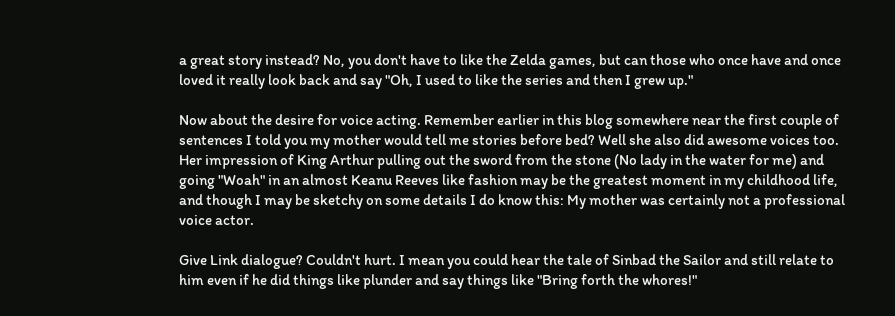a great story instead? No, you don't have to like the Zelda games, but can those who once have and once loved it really look back and say "Oh, I used to like the series and then I grew up."

Now about the desire for voice acting. Remember earlier in this blog somewhere near the first couple of sentences I told you my mother would tell me stories before bed? Well she also did awesome voices too. Her impression of King Arthur pulling out the sword from the stone (No lady in the water for me) and going "Woah" in an almost Keanu Reeves like fashion may be the greatest moment in my childhood life, and though I may be sketchy on some details I do know this: My mother was certainly not a professional voice actor.

Give Link dialogue? Couldn't hurt. I mean you could hear the tale of Sinbad the Sailor and still relate to him even if he did things like plunder and say things like "Bring forth the whores!"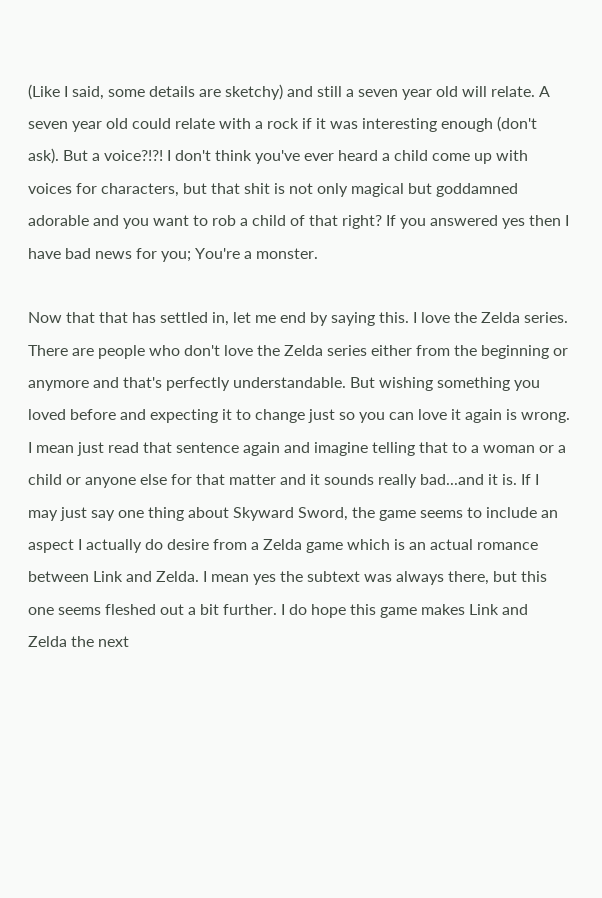(Like I said, some details are sketchy) and still a seven year old will relate. A seven year old could relate with a rock if it was interesting enough (don't ask). But a voice?!?! I don't think you've ever heard a child come up with voices for characters, but that shit is not only magical but goddamned adorable and you want to rob a child of that right? If you answered yes then I have bad news for you; You're a monster.

Now that that has settled in, let me end by saying this. I love the Zelda series. There are people who don't love the Zelda series either from the beginning or anymore and that's perfectly understandable. But wishing something you loved before and expecting it to change just so you can love it again is wrong. I mean just read that sentence again and imagine telling that to a woman or a child or anyone else for that matter and it sounds really bad...and it is. If I may just say one thing about Skyward Sword, the game seems to include an aspect I actually do desire from a Zelda game which is an actual romance between Link and Zelda. I mean yes the subtext was always there, but this one seems fleshed out a bit further. I do hope this game makes Link and Zelda the next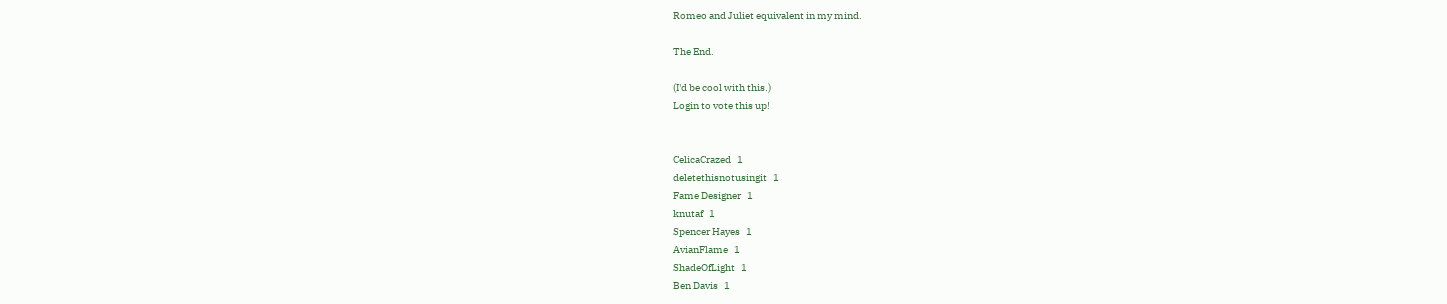Romeo and Juliet equivalent in my mind.

The End.

(I'd be cool with this.)
Login to vote this up!


CelicaCrazed   1
deletethisnotusingit   1
Fame Designer   1
knutaf   1
Spencer Hayes   1
AvianFlame   1
ShadeOfLight   1
Ben Davis   1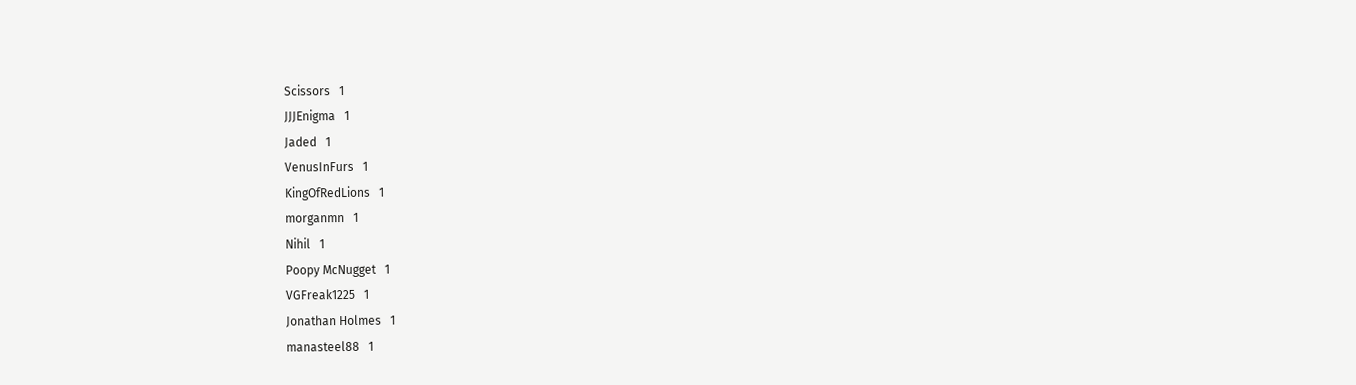Scissors   1
JJJEnigma   1
Jaded   1
VenusInFurs   1
KingOfRedLions   1
morganmn   1
Nihil   1
Poopy McNugget   1
VGFreak1225   1
Jonathan Holmes   1
manasteel88   1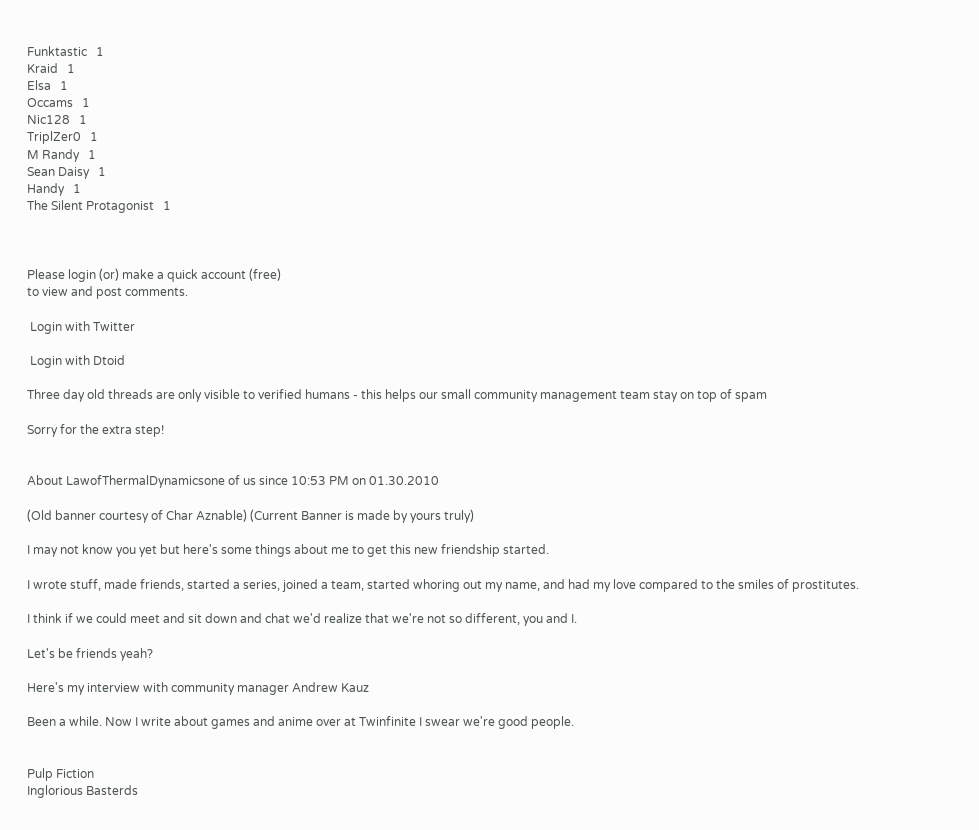Funktastic   1
Kraid   1
Elsa   1
Occams   1
Nic128   1
TriplZer0   1
M Randy   1
Sean Daisy   1
Handy   1
The Silent Protagonist   1



Please login (or) make a quick account (free)
to view and post comments.

 Login with Twitter

 Login with Dtoid

Three day old threads are only visible to verified humans - this helps our small community management team stay on top of spam

Sorry for the extra step!


About LawofThermalDynamicsone of us since 10:53 PM on 01.30.2010

(Old banner courtesy of Char Aznable) (Current Banner is made by yours truly)

I may not know you yet but here's some things about me to get this new friendship started.

I wrote stuff, made friends, started a series, joined a team, started whoring out my name, and had my love compared to the smiles of prostitutes.

I think if we could meet and sit down and chat we'd realize that we're not so different, you and I.

Let's be friends yeah?

Here's my interview with community manager Andrew Kauz

Been a while. Now I write about games and anime over at Twinfinite I swear we're good people.


Pulp Fiction
Inglorious Basterds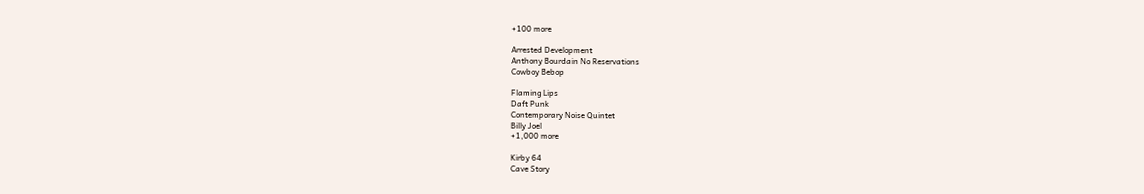+100 more

Arrested Development
Anthony Bourdain No Reservations
Cowboy Bebop

Flaming Lips
Daft Punk
Contemporary Noise Quintet
Billy Joel
+1,000 more

Kirby 64
Cave Story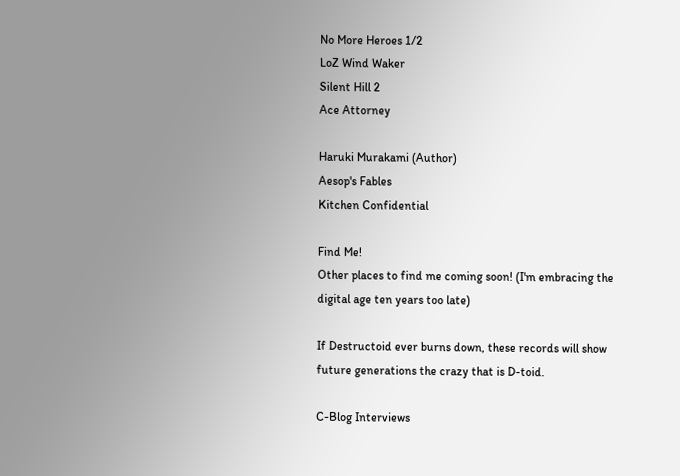No More Heroes 1/2
LoZ Wind Waker
Silent Hill 2
Ace Attorney

Haruki Murakami (Author)
Aesop's Fables
Kitchen Confidential

Find Me!
Other places to find me coming soon! (I'm embracing the digital age ten years too late)

If Destructoid ever burns down, these records will show future generations the crazy that is D-toid.

C-Blog Interviews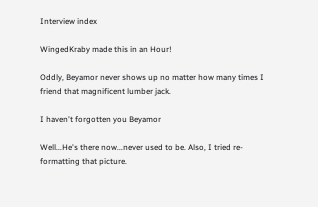Interview index

WingedKraby made this in an Hour!

Oddly, Beyamor never shows up no matter how many times I friend that magnificent lumber jack.

I haven't forgotten you Beyamor

Well...He's there now...never used to be. Also, I tried re-formatting that picture.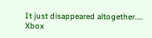It just disappeared altogether....
Xbox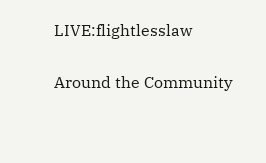LIVE:flightlesslaw


Around the Community